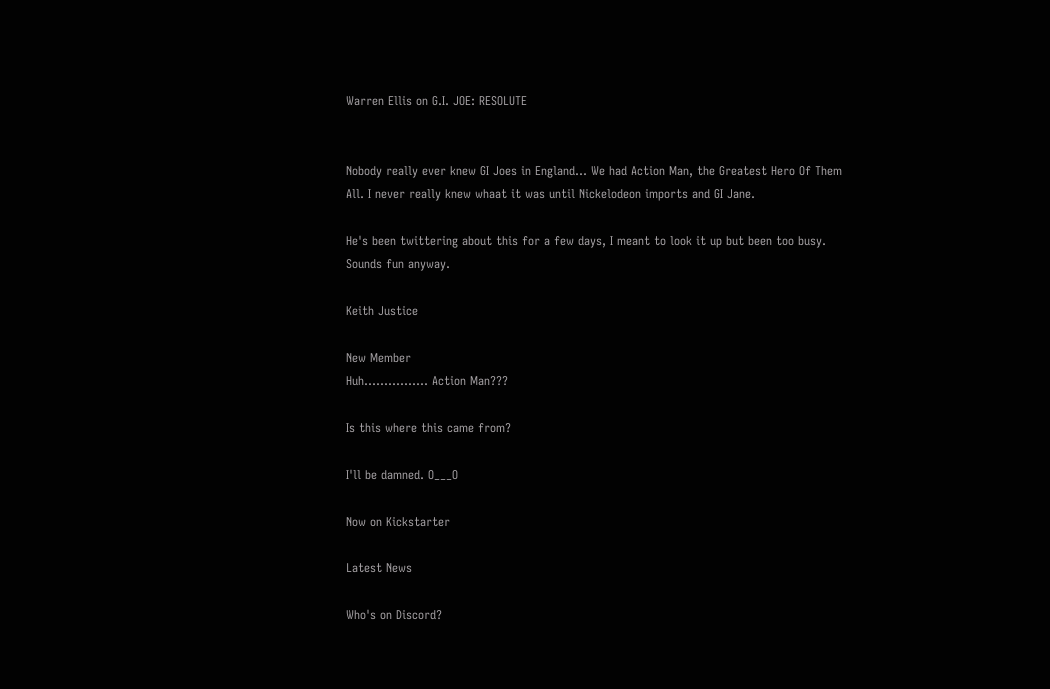Warren Ellis on G.I. JOE: RESOLUTE


Nobody really ever knew GI Joes in England... We had Action Man, the Greatest Hero Of Them All. I never really knew whaat it was until Nickelodeon imports and GI Jane.

He's been twittering about this for a few days, I meant to look it up but been too busy. Sounds fun anyway.

Keith Justice

New Member
Huh................ Action Man???

Is this where this came from?

I'll be damned. O___O

Now on Kickstarter

Latest News

Who's on Discord?